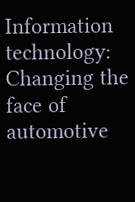Information technology: Changing the face of automotive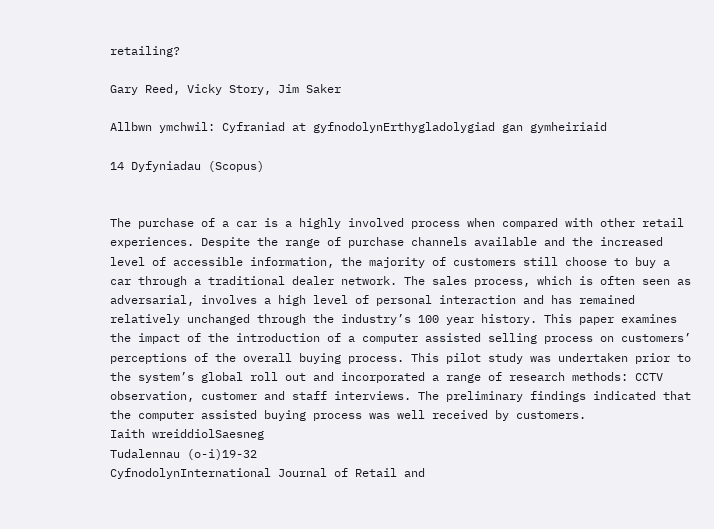retailing?

Gary Reed, Vicky Story, Jim Saker

Allbwn ymchwil: Cyfraniad at gyfnodolynErthygladolygiad gan gymheiriaid

14 Dyfyniadau (Scopus)


The purchase of a car is a highly involved process when compared with other retail experiences. Despite the range of purchase channels available and the increased level of accessible information, the majority of customers still choose to buy a car through a traditional dealer network. The sales process, which is often seen as adversarial, involves a high level of personal interaction and has remained relatively unchanged through the industry’s 100 year history. This paper examines the impact of the introduction of a computer assisted selling process on customers’ perceptions of the overall buying process. This pilot study was undertaken prior to the system’s global roll out and incorporated a range of research methods: CCTV observation, customer and staff interviews. The preliminary findings indicated that the computer assisted buying process was well received by customers.
Iaith wreiddiolSaesneg
Tudalennau (o-i)19-32
CyfnodolynInternational Journal of Retail and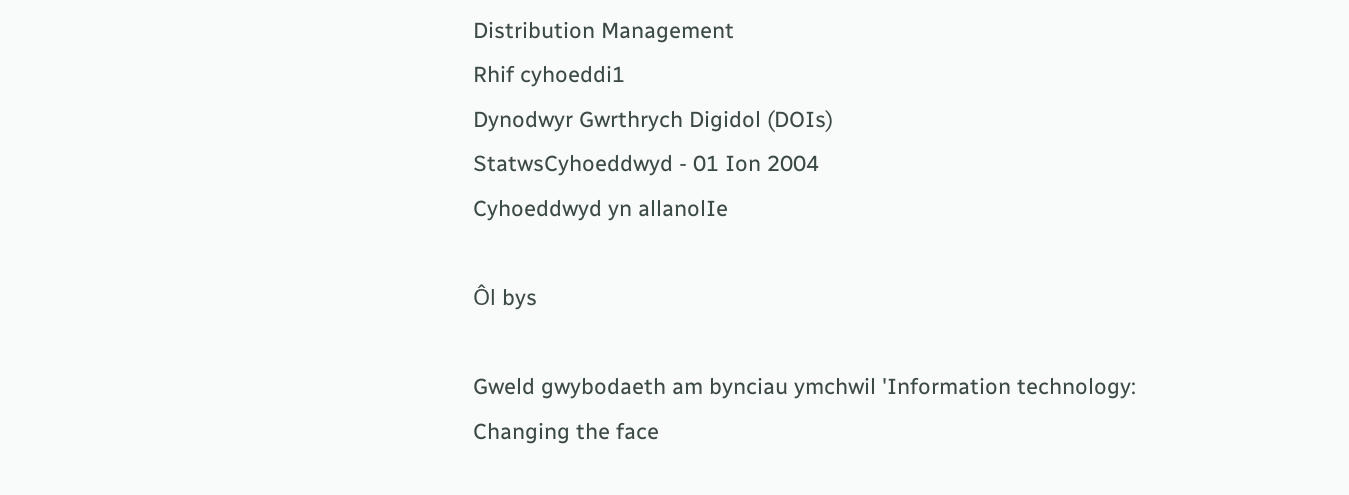Distribution Management
Rhif cyhoeddi1
Dynodwyr Gwrthrych Digidol (DOIs)
StatwsCyhoeddwyd - 01 Ion 2004
Cyhoeddwyd yn allanolIe

Ôl bys

Gweld gwybodaeth am bynciau ymchwil 'Information technology: Changing the face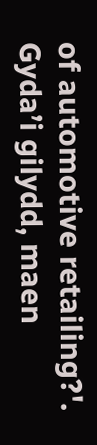of automotive retailing?'. Gyda’i gilydd, maen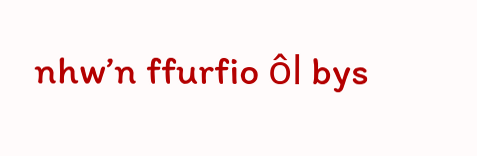nhw’n ffurfio ôl bys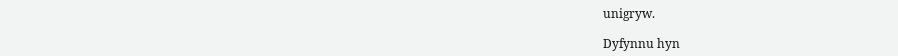unigryw.

Dyfynnu hyn